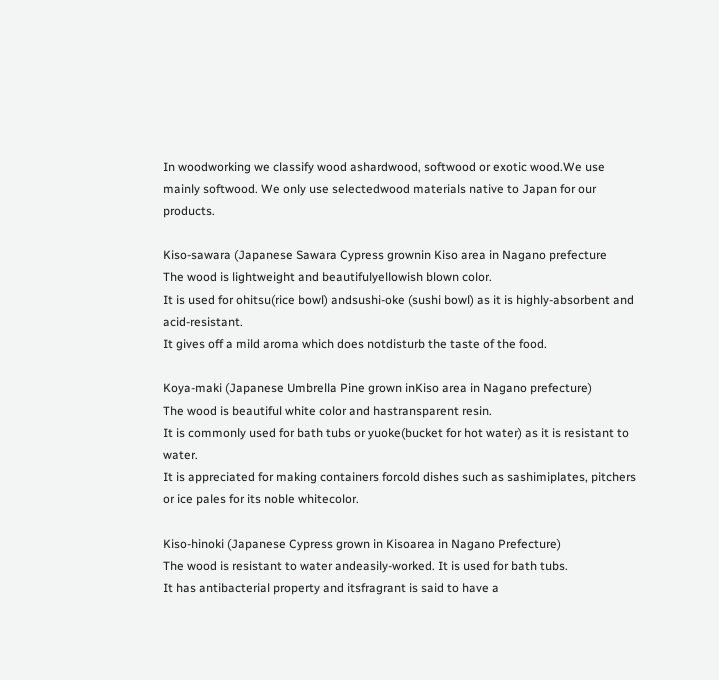In woodworking we classify wood ashardwood, softwood or exotic wood.We use mainly softwood. We only use selectedwood materials native to Japan for our products.

Kiso-sawara (Japanese Sawara Cypress grownin Kiso area in Nagano prefecture
The wood is lightweight and beautifulyellowish blown color.
It is used for ohitsu(rice bowl) andsushi-oke (sushi bowl) as it is highly-absorbent and acid-resistant.
It gives off a mild aroma which does notdisturb the taste of the food.

Koya-maki (Japanese Umbrella Pine grown inKiso area in Nagano prefecture)
The wood is beautiful white color and hastransparent resin.
It is commonly used for bath tubs or yuoke(bucket for hot water) as it is resistant to water.
It is appreciated for making containers forcold dishes such as sashimiplates, pitchers or ice pales for its noble whitecolor.

Kiso-hinoki (Japanese Cypress grown in Kisoarea in Nagano Prefecture)
The wood is resistant to water andeasily-worked. It is used for bath tubs.
It has antibacterial property and itsfragrant is said to have a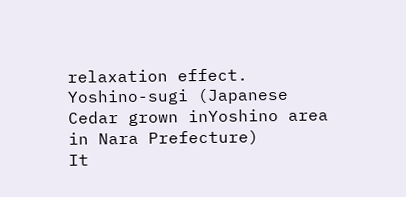relaxation effect.
Yoshino-sugi (Japanese Cedar grown inYoshino area in Nara Prefecture)
It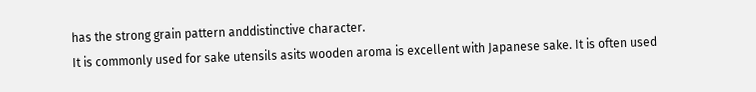has the strong grain pattern anddistinctive character.
It is commonly used for sake utensils asits wooden aroma is excellent with Japanese sake. It is often used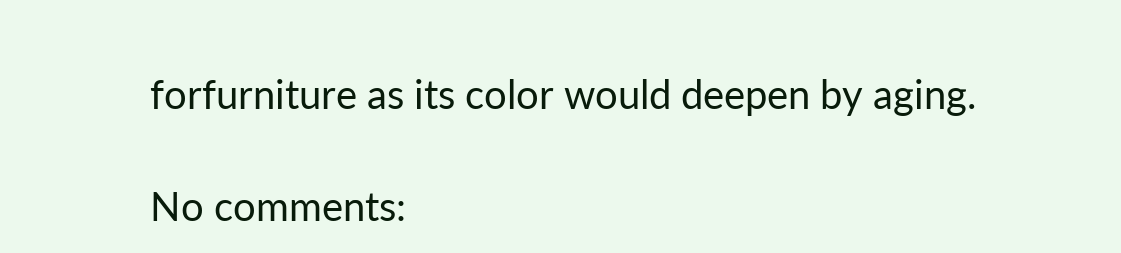forfurniture as its color would deepen by aging.

No comments: